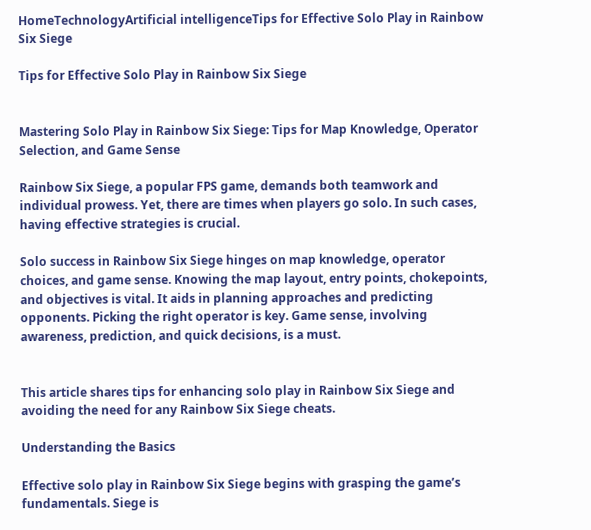HomeTechnologyArtificial intelligenceTips for Effective Solo Play in Rainbow Six Siege

Tips for Effective Solo Play in Rainbow Six Siege


Mastering Solo Play in Rainbow Six Siege: Tips for Map Knowledge, Operator Selection, and Game Sense

Rainbow Six Siege, a popular FPS game, demands both teamwork and individual prowess. Yet, there are times when players go solo. In such cases, having effective strategies is crucial.

Solo success in Rainbow Six Siege hinges on map knowledge, operator choices, and game sense. Knowing the map layout, entry points, chokepoints, and objectives is vital. It aids in planning approaches and predicting opponents. Picking the right operator is key. Game sense, involving awareness, prediction, and quick decisions, is a must.


This article shares tips for enhancing solo play in Rainbow Six Siege and avoiding the need for any Rainbow Six Siege cheats.

Understanding the Basics

Effective solo play in Rainbow Six Siege begins with grasping the game’s fundamentals. Siege is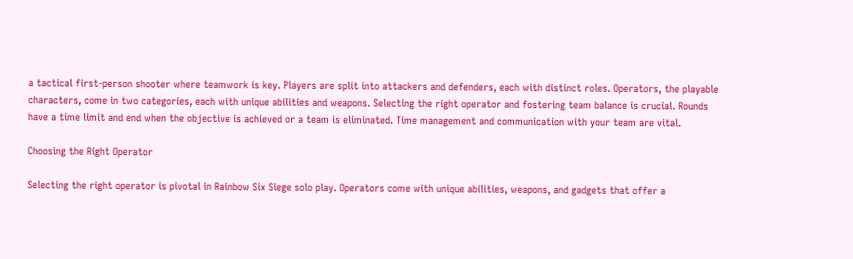a tactical first-person shooter where teamwork is key. Players are split into attackers and defenders, each with distinct roles. Operators, the playable characters, come in two categories, each with unique abilities and weapons. Selecting the right operator and fostering team balance is crucial. Rounds have a time limit and end when the objective is achieved or a team is eliminated. Time management and communication with your team are vital.

Choosing the Right Operator

Selecting the right operator is pivotal in Rainbow Six Siege solo play. Operators come with unique abilities, weapons, and gadgets that offer a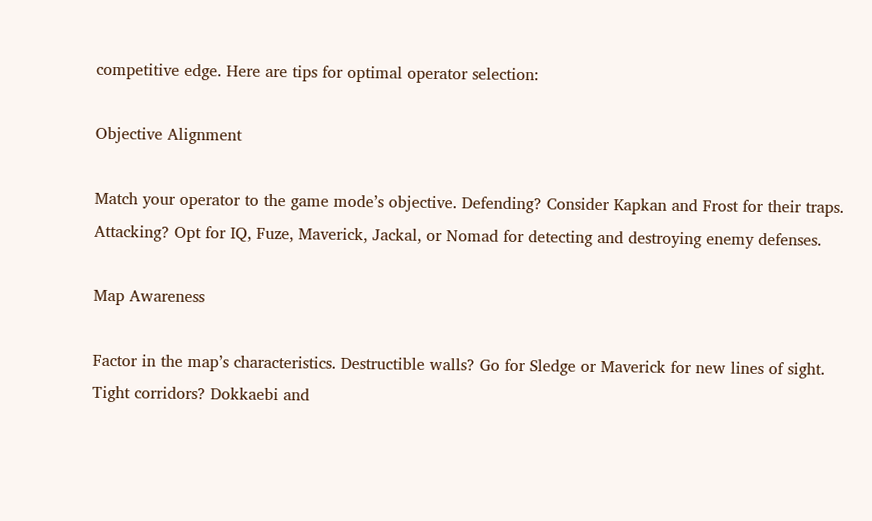competitive edge. Here are tips for optimal operator selection:

Objective Alignment

Match your operator to the game mode’s objective. Defending? Consider Kapkan and Frost for their traps. Attacking? Opt for IQ, Fuze, Maverick, Jackal, or Nomad for detecting and destroying enemy defenses.

Map Awareness

Factor in the map’s characteristics. Destructible walls? Go for Sledge or Maverick for new lines of sight. Tight corridors? Dokkaebi and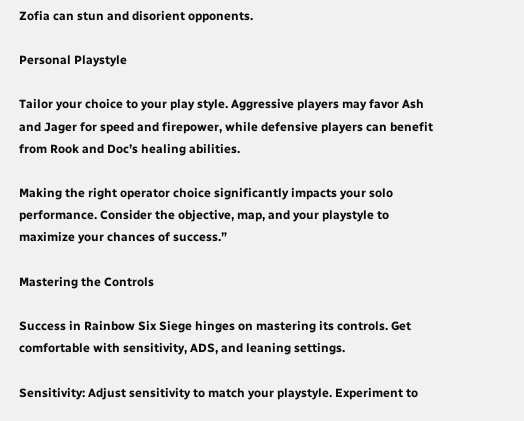Zofia can stun and disorient opponents.

Personal Playstyle

Tailor your choice to your play style. Aggressive players may favor Ash and Jager for speed and firepower, while defensive players can benefit from Rook and Doc’s healing abilities.

Making the right operator choice significantly impacts your solo performance. Consider the objective, map, and your playstyle to maximize your chances of success.”

Mastering the Controls

Success in Rainbow Six Siege hinges on mastering its controls. Get comfortable with sensitivity, ADS, and leaning settings.

Sensitivity: Adjust sensitivity to match your playstyle. Experiment to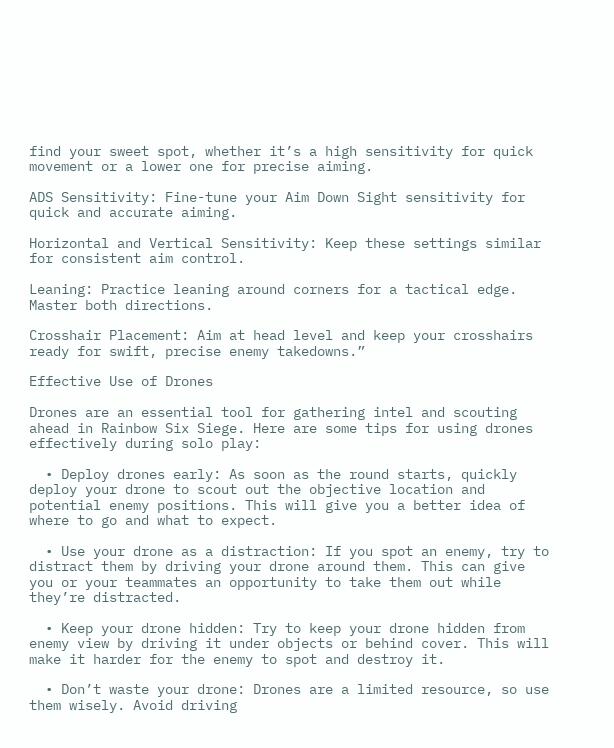find your sweet spot, whether it’s a high sensitivity for quick movement or a lower one for precise aiming.

ADS Sensitivity: Fine-tune your Aim Down Sight sensitivity for quick and accurate aiming.

Horizontal and Vertical Sensitivity: Keep these settings similar for consistent aim control.

Leaning: Practice leaning around corners for a tactical edge. Master both directions.

Crosshair Placement: Aim at head level and keep your crosshairs ready for swift, precise enemy takedowns.”

Effective Use of Drones

Drones are an essential tool for gathering intel and scouting ahead in Rainbow Six Siege. Here are some tips for using drones effectively during solo play:

  • Deploy drones early: As soon as the round starts, quickly deploy your drone to scout out the objective location and potential enemy positions. This will give you a better idea of where to go and what to expect.

  • Use your drone as a distraction: If you spot an enemy, try to distract them by driving your drone around them. This can give you or your teammates an opportunity to take them out while they’re distracted.

  • Keep your drone hidden: Try to keep your drone hidden from enemy view by driving it under objects or behind cover. This will make it harder for the enemy to spot and destroy it.

  • Don’t waste your drone: Drones are a limited resource, so use them wisely. Avoid driving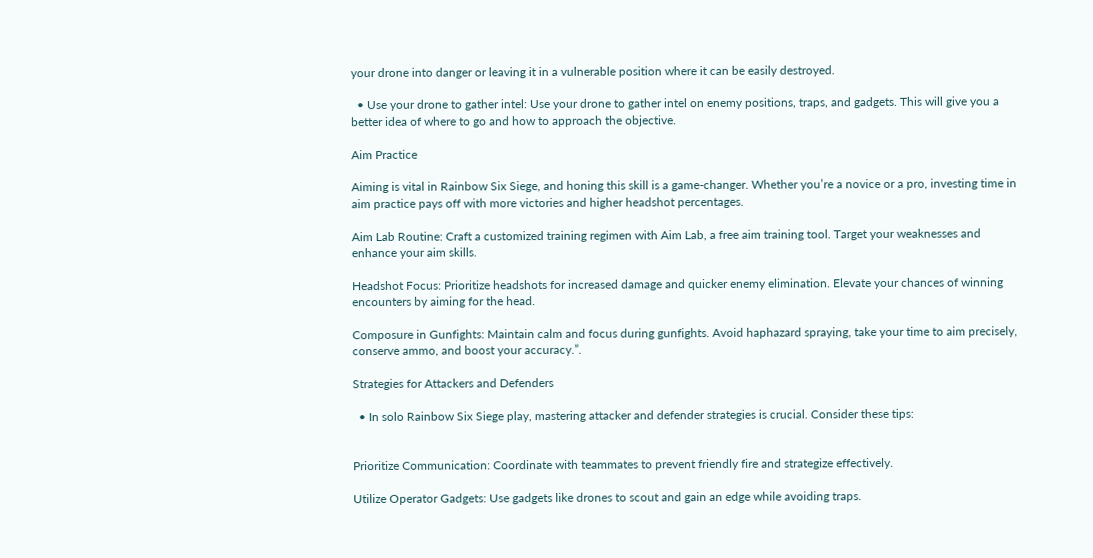your drone into danger or leaving it in a vulnerable position where it can be easily destroyed.

  • Use your drone to gather intel: Use your drone to gather intel on enemy positions, traps, and gadgets. This will give you a better idea of where to go and how to approach the objective.

Aim Practice

Aiming is vital in Rainbow Six Siege, and honing this skill is a game-changer. Whether you’re a novice or a pro, investing time in aim practice pays off with more victories and higher headshot percentages.

Aim Lab Routine: Craft a customized training regimen with Aim Lab, a free aim training tool. Target your weaknesses and enhance your aim skills.

Headshot Focus: Prioritize headshots for increased damage and quicker enemy elimination. Elevate your chances of winning encounters by aiming for the head.

Composure in Gunfights: Maintain calm and focus during gunfights. Avoid haphazard spraying, take your time to aim precisely, conserve ammo, and boost your accuracy.”.

Strategies for Attackers and Defenders

  • In solo Rainbow Six Siege play, mastering attacker and defender strategies is crucial. Consider these tips:


Prioritize Communication: Coordinate with teammates to prevent friendly fire and strategize effectively.

Utilize Operator Gadgets: Use gadgets like drones to scout and gain an edge while avoiding traps.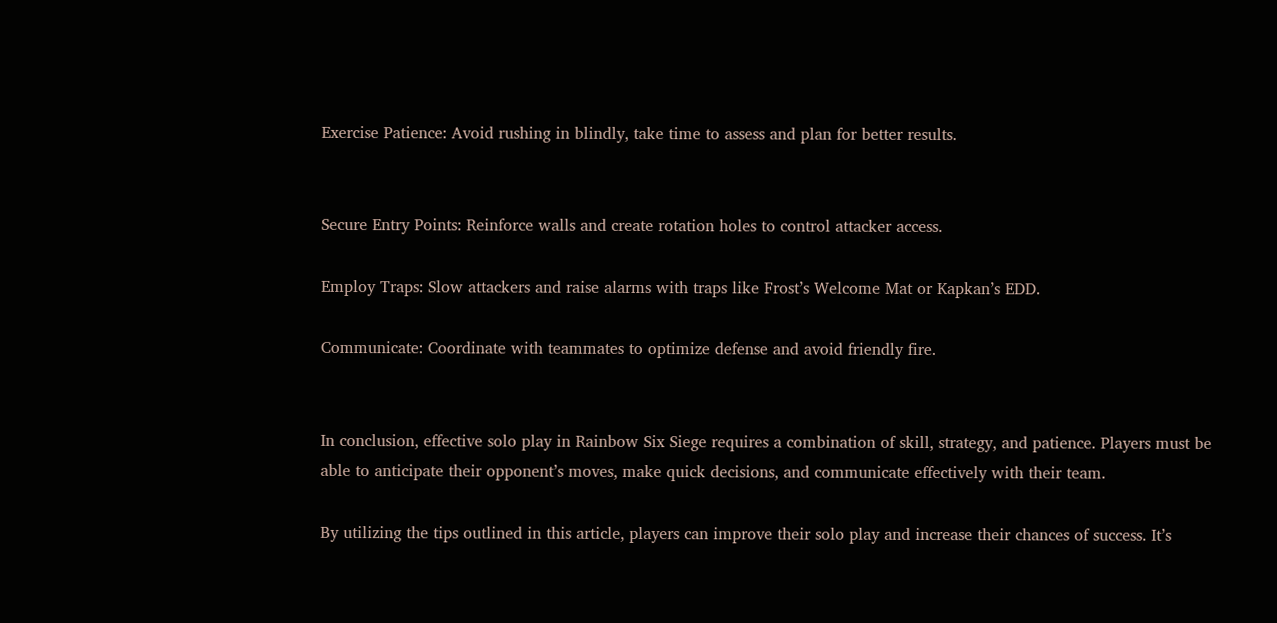Exercise Patience: Avoid rushing in blindly, take time to assess and plan for better results.


Secure Entry Points: Reinforce walls and create rotation holes to control attacker access.

Employ Traps: Slow attackers and raise alarms with traps like Frost’s Welcome Mat or Kapkan’s EDD.

Communicate: Coordinate with teammates to optimize defense and avoid friendly fire.


In conclusion, effective solo play in Rainbow Six Siege requires a combination of skill, strategy, and patience. Players must be able to anticipate their opponent’s moves, make quick decisions, and communicate effectively with their team.

By utilizing the tips outlined in this article, players can improve their solo play and increase their chances of success. It’s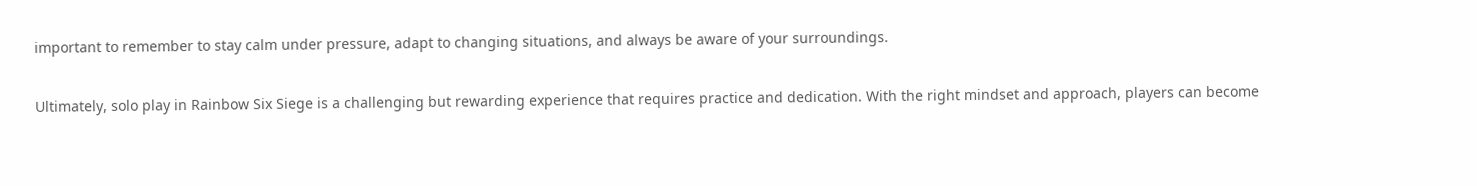important to remember to stay calm under pressure, adapt to changing situations, and always be aware of your surroundings.

Ultimately, solo play in Rainbow Six Siege is a challenging but rewarding experience that requires practice and dedication. With the right mindset and approach, players can become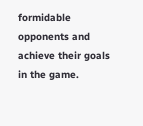formidable opponents and achieve their goals in the game.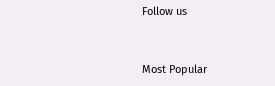Follow us


Most Popular